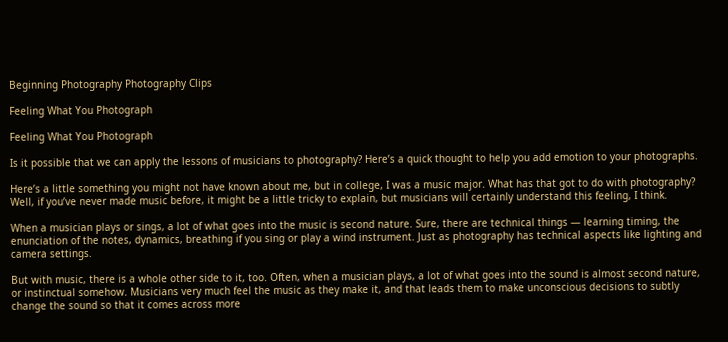Beginning Photography Photography Clips

Feeling What You Photograph

Feeling What You Photograph

Is it possible that we can apply the lessons of musicians to photography? Here’s a quick thought to help you add emotion to your photographs.

Here’s a little something you might not have known about me, but in college, I was a music major. What has that got to do with photography? Well, if you’ve never made music before, it might be a little tricky to explain, but musicians will certainly understand this feeling, I think.

When a musician plays or sings, a lot of what goes into the music is second nature. Sure, there are technical things — learning timing, the enunciation of the notes, dynamics, breathing if you sing or play a wind instrument. Just as photography has technical aspects like lighting and camera settings.

But with music, there is a whole other side to it, too. Often, when a musician plays, a lot of what goes into the sound is almost second nature, or instinctual somehow. Musicians very much feel the music as they make it, and that leads them to make unconscious decisions to subtly change the sound so that it comes across more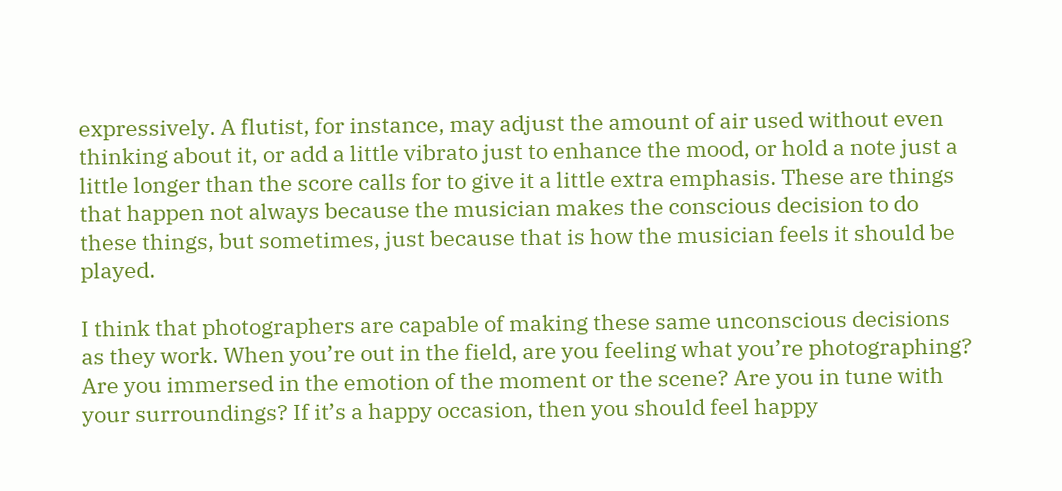expressively. A flutist, for instance, may adjust the amount of air used without even thinking about it, or add a little vibrato just to enhance the mood, or hold a note just a little longer than the score calls for to give it a little extra emphasis. These are things that happen not always because the musician makes the conscious decision to do these things, but sometimes, just because that is how the musician feels it should be played.

I think that photographers are capable of making these same unconscious decisions as they work. When you’re out in the field, are you feeling what you’re photographing? Are you immersed in the emotion of the moment or the scene? Are you in tune with your surroundings? If it’s a happy occasion, then you should feel happy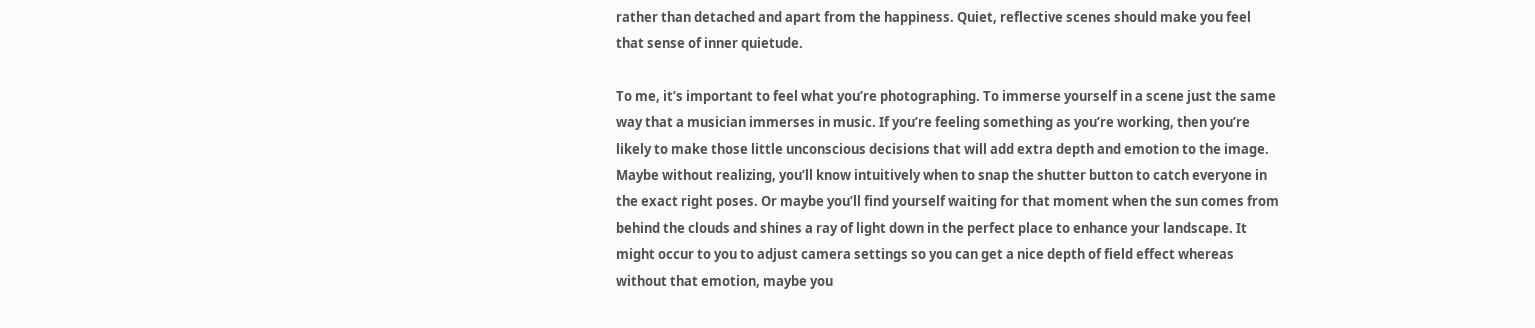rather than detached and apart from the happiness. Quiet, reflective scenes should make you feel that sense of inner quietude.

To me, it’s important to feel what you’re photographing. To immerse yourself in a scene just the same way that a musician immerses in music. If you’re feeling something as you’re working, then you’re likely to make those little unconscious decisions that will add extra depth and emotion to the image. Maybe without realizing, you’ll know intuitively when to snap the shutter button to catch everyone in the exact right poses. Or maybe you’ll find yourself waiting for that moment when the sun comes from behind the clouds and shines a ray of light down in the perfect place to enhance your landscape. It might occur to you to adjust camera settings so you can get a nice depth of field effect whereas without that emotion, maybe you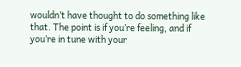wouldn’t have thought to do something like that. The point is if you’re feeling, and if you’re in tune with your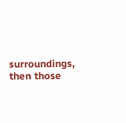surroundings, then those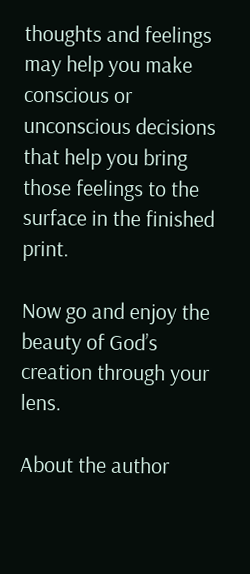thoughts and feelings may help you make conscious or unconscious decisions that help you bring those feelings to the surface in the finished print.

Now go and enjoy the beauty of God’s creation through your lens.

About the author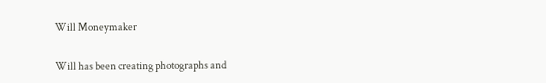Will Moneymaker

Will has been creating photographs and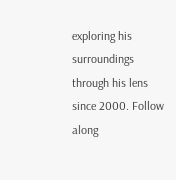exploring his surroundings through his lens since 2000. Follow along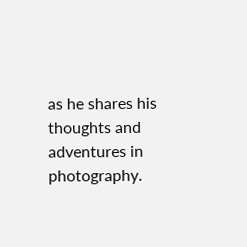as he shares his thoughts and adventures in photography.